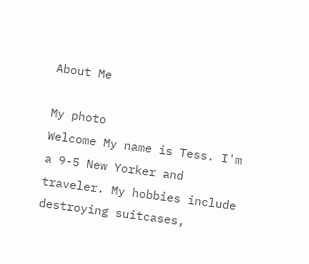About Me

My photo
Welcome My name is Tess. I'm a 9-5 New Yorker and traveler. My hobbies include destroying suitcases,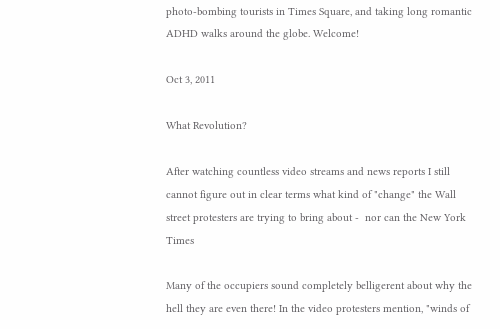photo-bombing tourists in Times Square, and taking long romantic ADHD walks around the globe. Welcome!

Oct 3, 2011

What Revolution?

After watching countless video streams and news reports I still cannot figure out in clear terms what kind of "change" the Wall street protesters are trying to bring about -  nor can the New York Times

Many of the occupiers sound completely belligerent about why the hell they are even there! In the video protesters mention, "winds of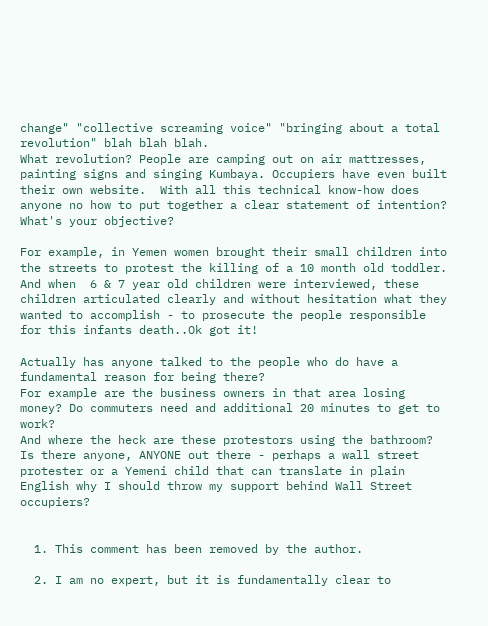change" "collective screaming voice" "bringing about a total revolution" blah blah blah.
What revolution? People are camping out on air mattresses, painting signs and singing Kumbaya. Occupiers have even built their own website.  With all this technical know-how does anyone no how to put together a clear statement of intention? What's your objective?

For example, in Yemen women brought their small children into the streets to protest the killing of a 10 month old toddler. And when  6 & 7 year old children were interviewed, these children articulated clearly and without hesitation what they wanted to accomplish - to prosecute the people responsible for this infants death..Ok got it!

Actually has anyone talked to the people who do have a fundamental reason for being there?
For example are the business owners in that area losing money? Do commuters need and additional 20 minutes to get to work?
And where the heck are these protestors using the bathroom? Is there anyone, ANYONE out there - perhaps a wall street protester or a Yemeni child that can translate in plain English why I should throw my support behind Wall Street occupiers?


  1. This comment has been removed by the author.

  2. I am no expert, but it is fundamentally clear to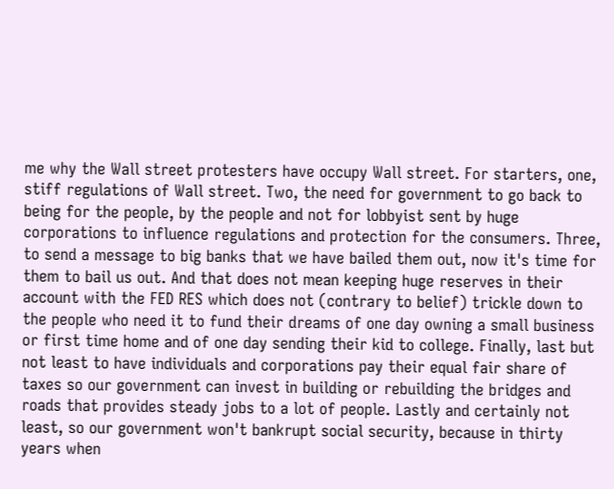me why the Wall street protesters have occupy Wall street. For starters, one, stiff regulations of Wall street. Two, the need for government to go back to being for the people, by the people and not for lobbyist sent by huge corporations to influence regulations and protection for the consumers. Three, to send a message to big banks that we have bailed them out, now it's time for them to bail us out. And that does not mean keeping huge reserves in their account with the FED RES which does not (contrary to belief) trickle down to the people who need it to fund their dreams of one day owning a small business or first time home and of one day sending their kid to college. Finally, last but not least to have individuals and corporations pay their equal fair share of taxes so our government can invest in building or rebuilding the bridges and roads that provides steady jobs to a lot of people. Lastly and certainly not least, so our government won't bankrupt social security, because in thirty years when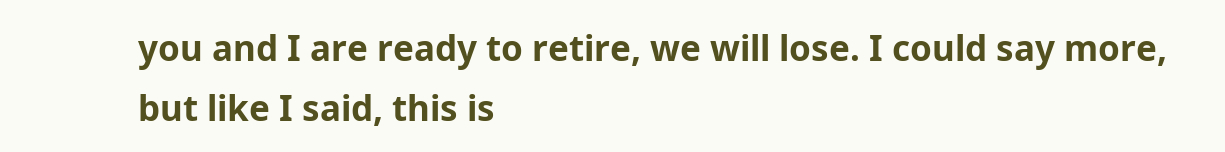you and I are ready to retire, we will lose. I could say more, but like I said, this is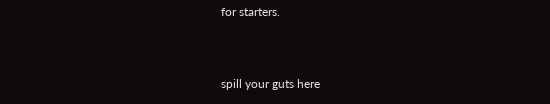for starters.


spill your guts here